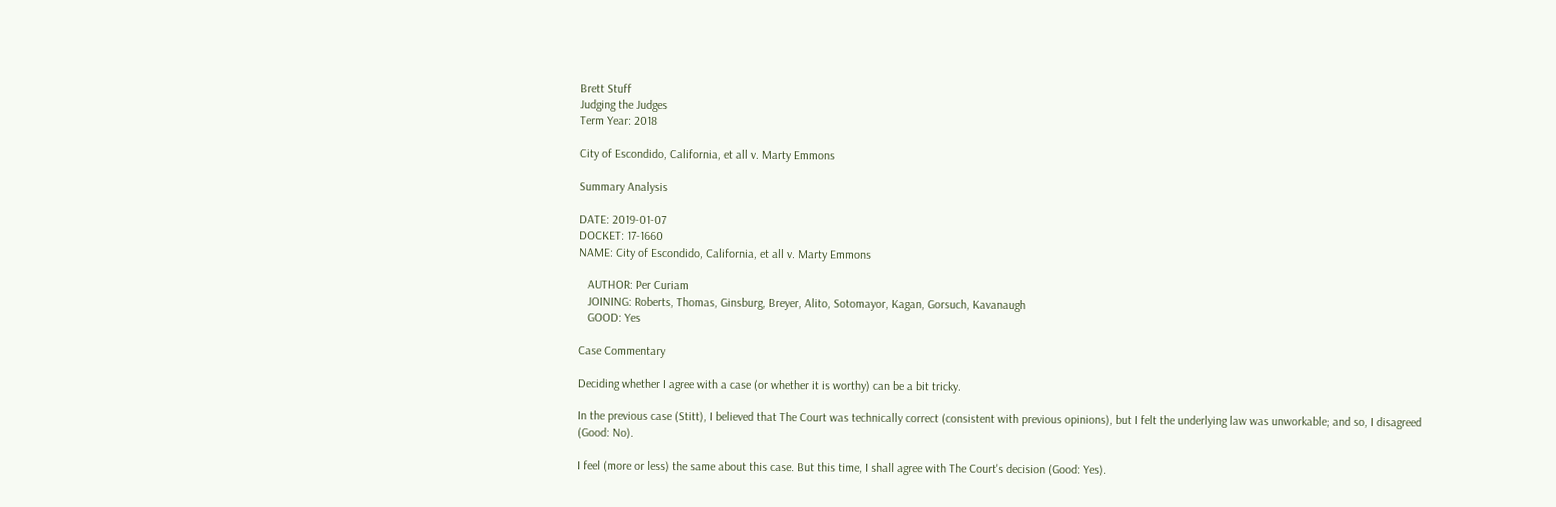Brett Stuff
Judging the Judges
Term Year: 2018

City of Escondido, California, et all v. Marty Emmons

Summary Analysis

DATE: 2019-01-07
DOCKET: 17-1660
NAME: City of Escondido, California, et all v. Marty Emmons

   AUTHOR: Per Curiam
   JOINING: Roberts, Thomas, Ginsburg, Breyer, Alito, Sotomayor, Kagan, Gorsuch, Kavanaugh
   GOOD: Yes

Case Commentary

Deciding whether I agree with a case (or whether it is worthy) can be a bit tricky.

In the previous case (Stitt), I believed that The Court was technically correct (consistent with previous opinions), but I felt the underlying law was unworkable; and so, I disagreed (Good: No).

I feel (more or less) the same about this case. But this time, I shall agree with The Court's decision (Good: Yes).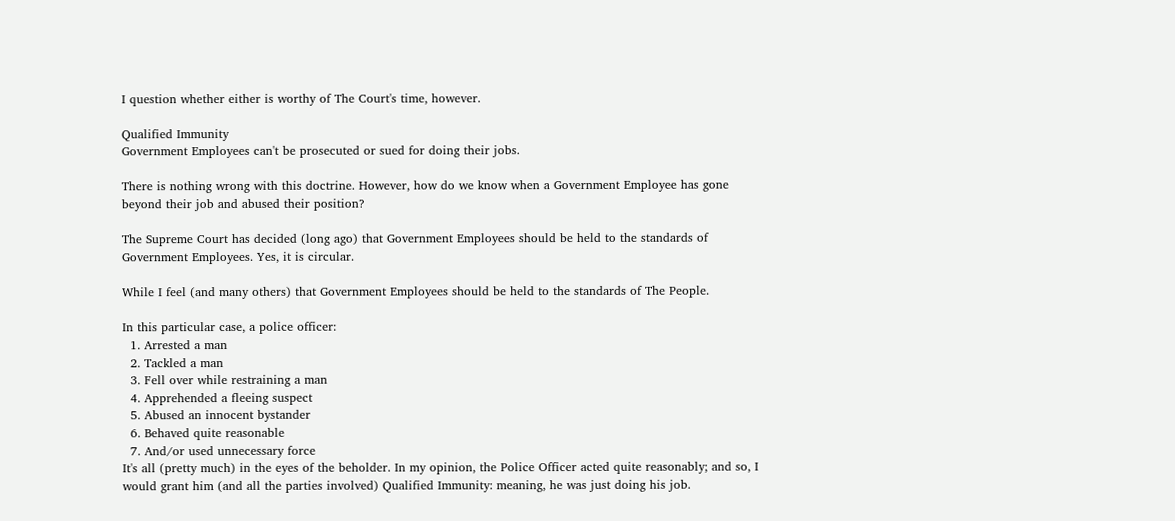I question whether either is worthy of The Court's time, however.

Qualified Immunity
Government Employees can't be prosecuted or sued for doing their jobs.

There is nothing wrong with this doctrine. However, how do we know when a Government Employee has gone beyond their job and abused their position?

The Supreme Court has decided (long ago) that Government Employees should be held to the standards of Government Employees. Yes, it is circular.

While I feel (and many others) that Government Employees should be held to the standards of The People.

In this particular case, a police officer:
  1. Arrested a man
  2. Tackled a man
  3. Fell over while restraining a man
  4. Apprehended a fleeing suspect
  5. Abused an innocent bystander
  6. Behaved quite reasonable
  7. And/or used unnecessary force
It's all (pretty much) in the eyes of the beholder. In my opinion, the Police Officer acted quite reasonably; and so, I would grant him (and all the parties involved) Qualified Immunity: meaning, he was just doing his job.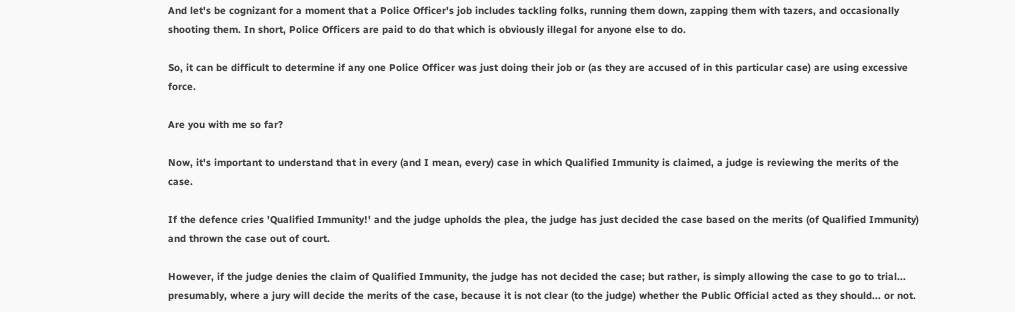And let's be cognizant for a moment that a Police Officer's job includes tackling folks, running them down, zapping them with tazers, and occasionally shooting them. In short, Police Officers are paid to do that which is obviously illegal for anyone else to do.

So, it can be difficult to determine if any one Police Officer was just doing their job or (as they are accused of in this particular case) are using excessive force.

Are you with me so far?

Now, it's important to understand that in every (and I mean, every) case in which Qualified Immunity is claimed, a judge is reviewing the merits of the case.

If the defence cries 'Qualified Immunity!' and the judge upholds the plea, the judge has just decided the case based on the merits (of Qualified Immunity) and thrown the case out of court.

However, if the judge denies the claim of Qualified Immunity, the judge has not decided the case; but rather, is simply allowing the case to go to trial... presumably, where a jury will decide the merits of the case, because it is not clear (to the judge) whether the Public Official acted as they should... or not.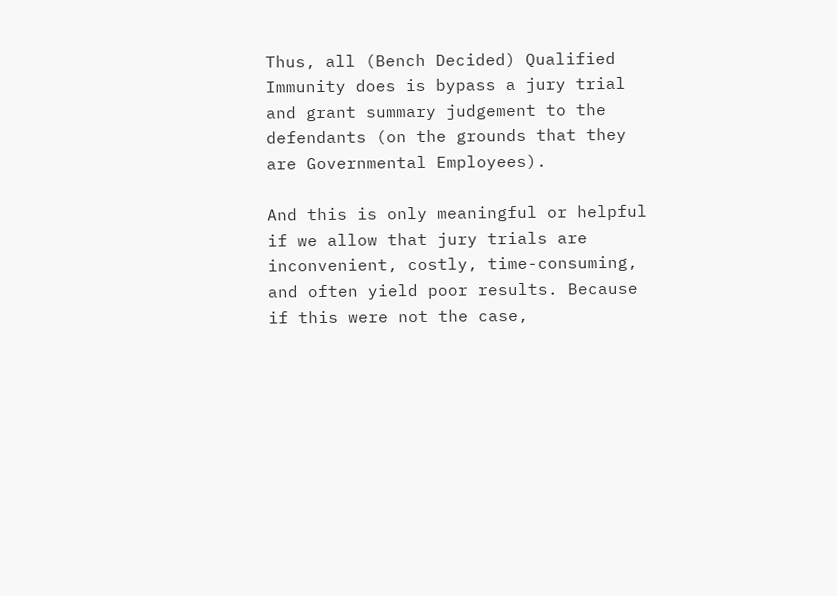Thus, all (Bench Decided) Qualified Immunity does is bypass a jury trial and grant summary judgement to the defendants (on the grounds that they are Governmental Employees).

And this is only meaningful or helpful if we allow that jury trials are inconvenient, costly, time-consuming, and often yield poor results. Because if this were not the case,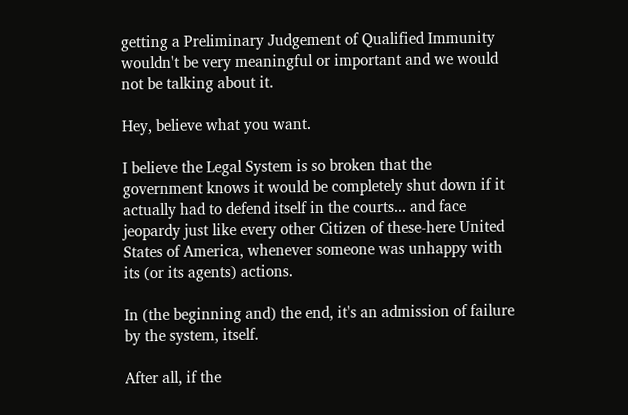getting a Preliminary Judgement of Qualified Immunity wouldn't be very meaningful or important and we would not be talking about it.

Hey, believe what you want.

I believe the Legal System is so broken that the government knows it would be completely shut down if it actually had to defend itself in the courts... and face jeopardy just like every other Citizen of these-here United States of America, whenever someone was unhappy with its (or its agents) actions.

In (the beginning and) the end, it's an admission of failure by the system, itself.

After all, if the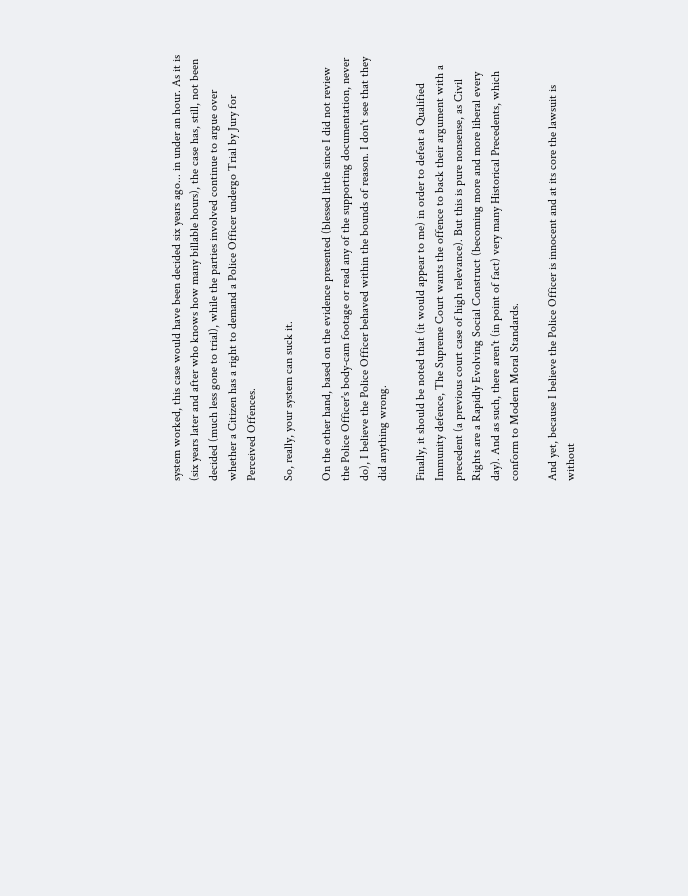system worked, this case would have been decided six years ago... in under an hour. As it is (six years later and after who knows how many billable hours), the case has, still, not been decided (much less gone to trial), while the parties involved continue to argue over whether a Citizen has a right to demand a Police Officer undergo Trial by Jury for Perceived Offences.

So, really, your system can suck it.

On the other hand, based on the evidence presented (blessed little since I did not review the Police Officer's body-cam footage or read any of the supporting documentation, never do), I believe the Police Officer behaved within the bounds of reason. I don't see that they did anything wrong.

Finally, it should be noted that (it would appear to me) in order to defeat a Qualified Immunity defence, The Supreme Court wants the offence to back their argument with a precedent (a previous court case of high relevance). But this is pure nonsense, as Civil Rights are a Rapidly Evolving Social Construct (becoming more and more liberal every day). And as such, there aren't (in point of fact) very many Historical Precedents, which conform to Modern Moral Standards.

And yet, because I believe the Police Officer is innocent and at its core the lawsuit is without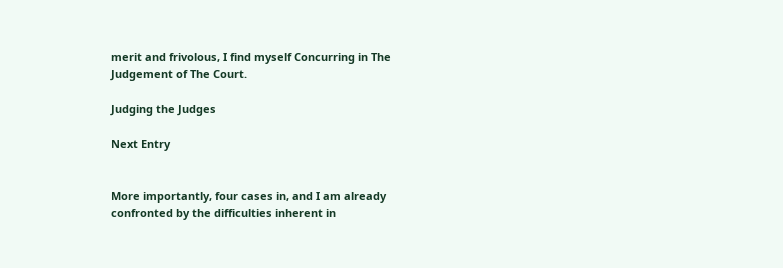merit and frivolous, I find myself Concurring in The Judgement of The Court.

Judging the Judges

Next Entry


More importantly, four cases in, and I am already confronted by the difficulties inherent in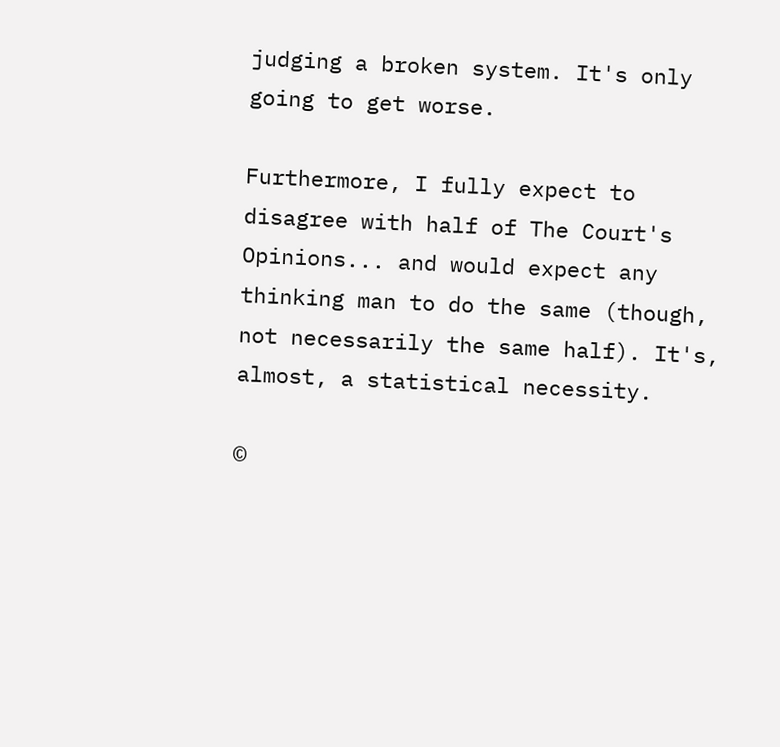judging a broken system. It's only going to get worse.

Furthermore, I fully expect to disagree with half of The Court's Opinions... and would expect any thinking man to do the same (though, not necessarily the same half). It's, almost, a statistical necessity.

©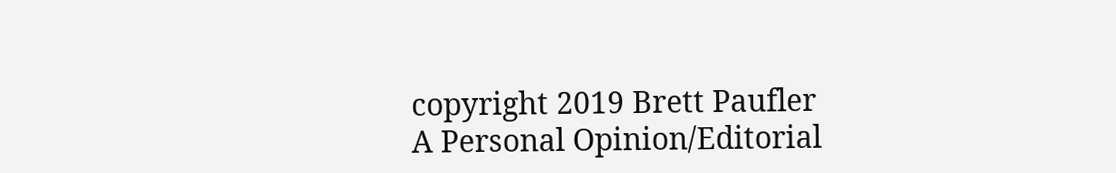copyright 2019 Brett Paufler
A Personal Opinion/Editorial